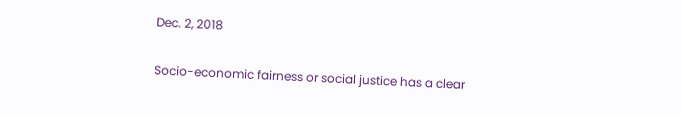Dec. 2, 2018

Socio-economic fairness or social justice has a clear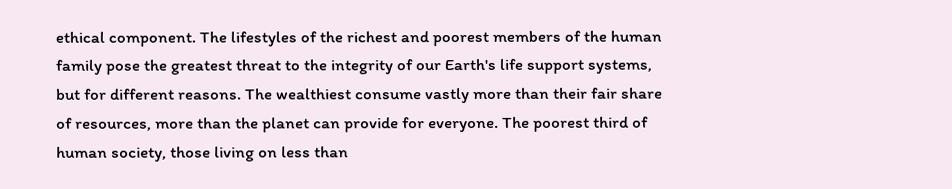ethical component. The lifestyles of the richest and poorest members of the human family pose the greatest threat to the integrity of our Earth's life support systems, but for different reasons. The wealthiest consume vastly more than their fair share of resources, more than the planet can provide for everyone. The poorest third of human society, those living on less than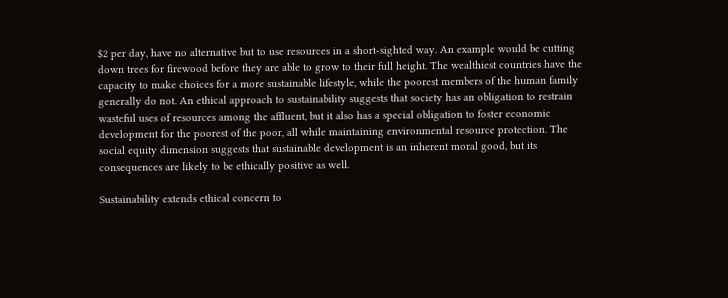$2 per day, have no alternative but to use resources in a short-sighted way. An example would be cutting down trees for firewood before they are able to grow to their full height. The wealthiest countries have the capacity to make choices for a more sustainable lifestyle, while the poorest members of the human family generally do not. An ethical approach to sustainability suggests that society has an obligation to restrain wasteful uses of resources among the affluent, but it also has a special obligation to foster economic development for the poorest of the poor, all while maintaining environmental resource protection. The social equity dimension suggests that sustainable development is an inherent moral good, but its consequences are likely to be ethically positive as well.

Sustainability extends ethical concern to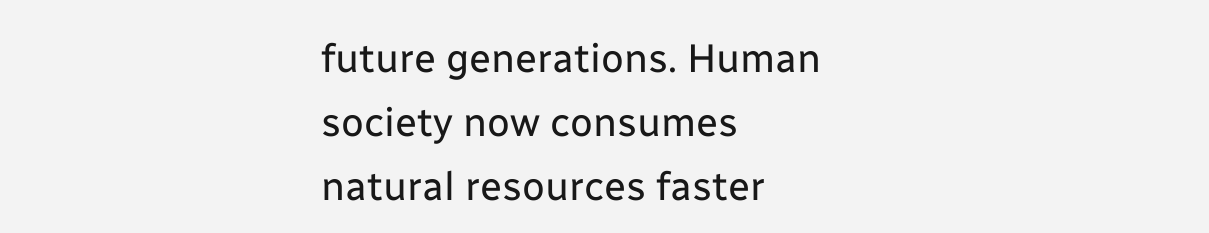future generations. Human society now consumes natural resources faster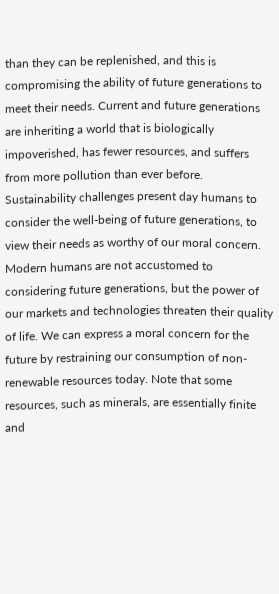than they can be replenished, and this is compromising the ability of future generations to meet their needs. Current and future generations are inheriting a world that is biologically impoverished, has fewer resources, and suffers from more pollution than ever before. Sustainability challenges present day humans to consider the well-being of future generations, to view their needs as worthy of our moral concern. Modern humans are not accustomed to considering future generations, but the power of our markets and technologies threaten their quality of life. We can express a moral concern for the future by restraining our consumption of non-renewable resources today. Note that some resources, such as minerals, are essentially finite and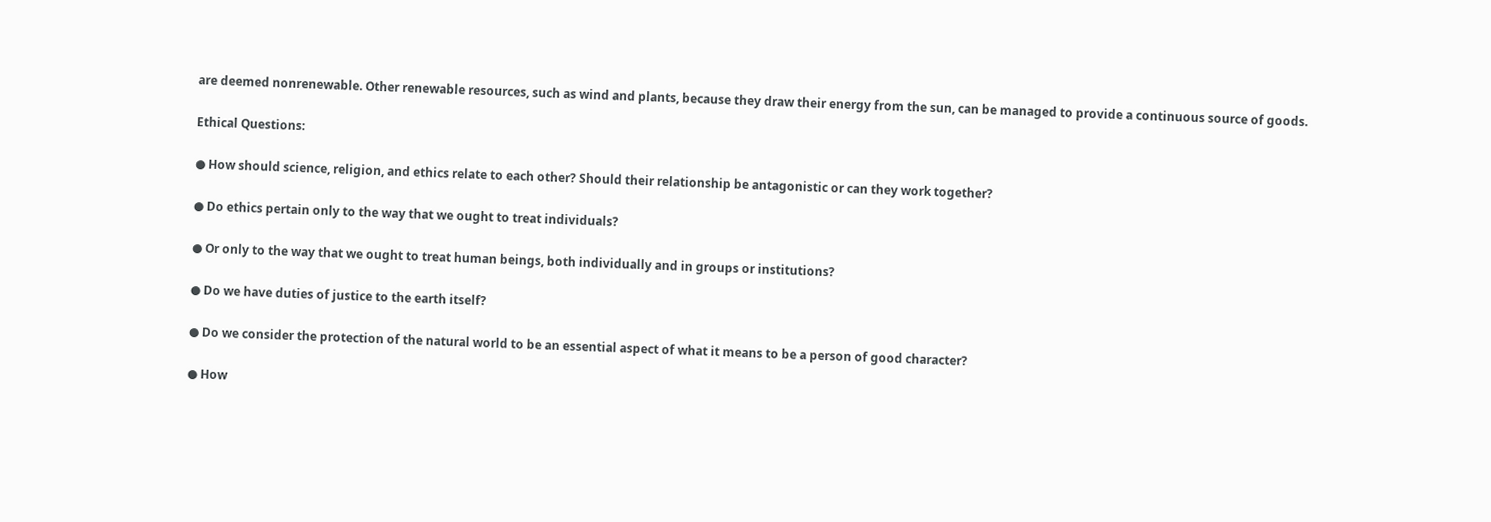are deemed nonrenewable. Other renewable resources, such as wind and plants, because they draw their energy from the sun, can be managed to provide a continuous source of goods.

Ethical Questions:

● How should science, religion, and ethics relate to each other? Should their relationship be antagonistic or can they work together?

● Do ethics pertain only to the way that we ought to treat individuals?

● Or only to the way that we ought to treat human beings, both individually and in groups or institutions?

● Do we have duties of justice to the earth itself?

● Do we consider the protection of the natural world to be an essential aspect of what it means to be a person of good character?

● How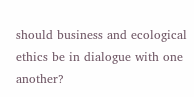should business and ecological ethics be in dialogue with one another?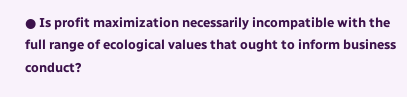● Is profit maximization necessarily incompatible with the full range of ecological values that ought to inform business conduct?